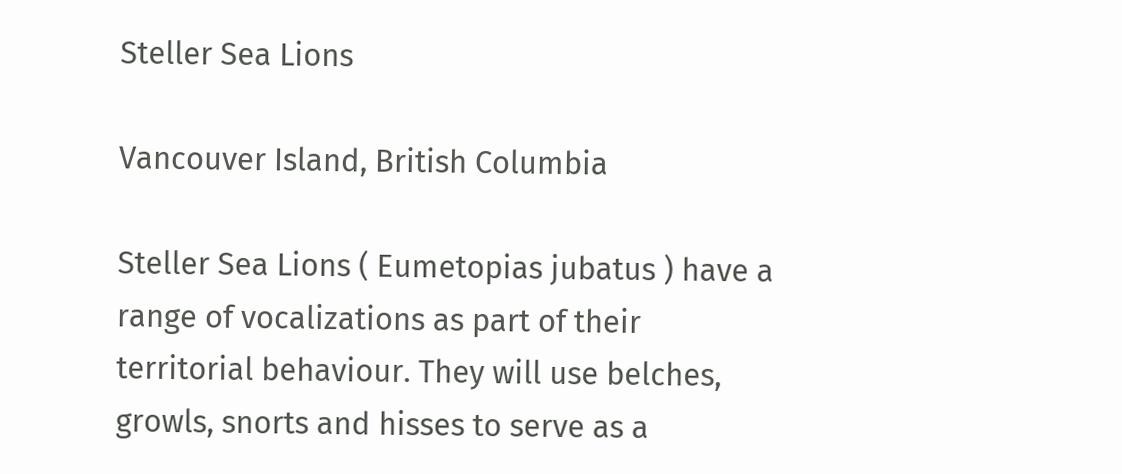Steller Sea Lions

Vancouver Island, British Columbia

Steller Sea Lions ( Eumetopias jubatus ) have a range of vocalizations as part of their territorial behaviour. They will use belches, growls, snorts and hisses to serve as a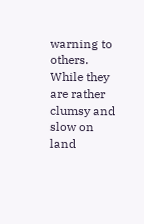warning to others. While they are rather clumsy and slow on land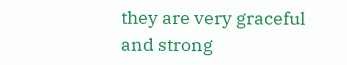they are very graceful and strong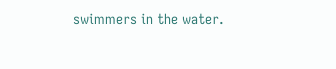swimmers in the water.